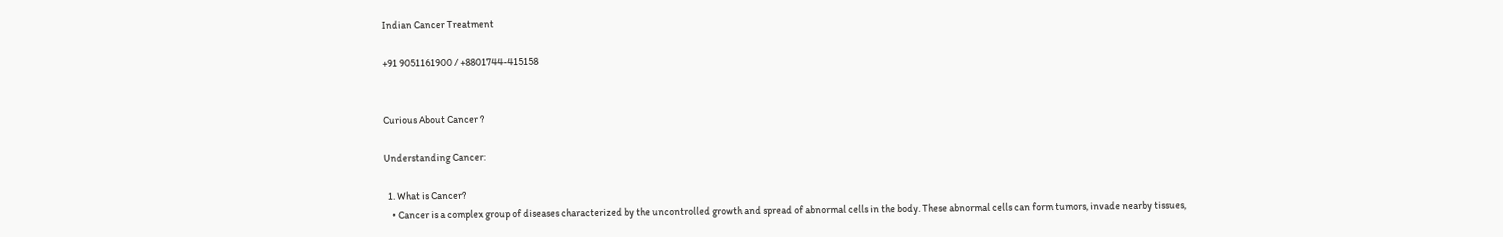Indian Cancer Treatment

+91 9051161900 / +8801744-415158


Curious About Cancer ?

Understanding Cancer:

  1. What is Cancer?
    • Cancer is a complex group of diseases characterized by the uncontrolled growth and spread of abnormal cells in the body. These abnormal cells can form tumors, invade nearby tissues,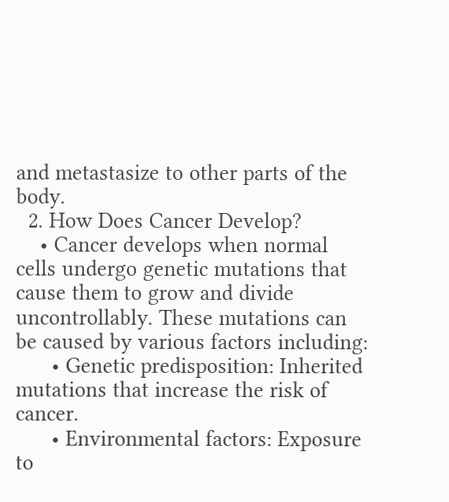and metastasize to other parts of the body.
  2. How Does Cancer Develop?
    • Cancer develops when normal cells undergo genetic mutations that cause them to grow and divide uncontrollably. These mutations can be caused by various factors including:
      • Genetic predisposition: Inherited mutations that increase the risk of cancer.
      • Environmental factors: Exposure to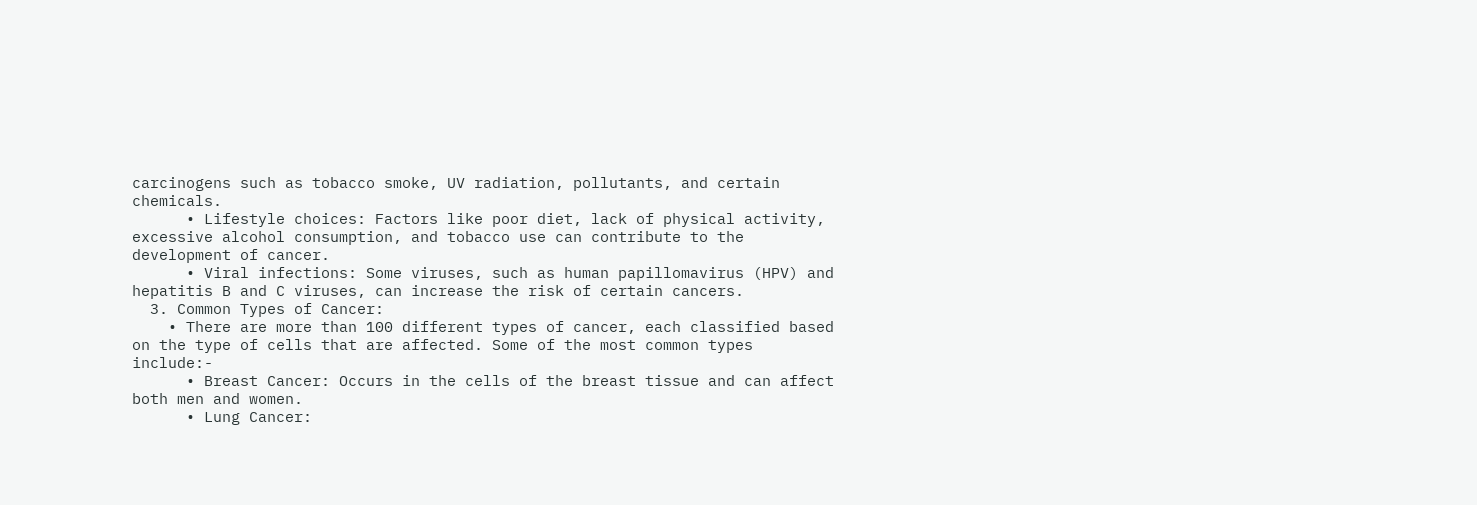carcinogens such as tobacco smoke, UV radiation, pollutants, and certain chemicals.
      • Lifestyle choices: Factors like poor diet, lack of physical activity, excessive alcohol consumption, and tobacco use can contribute to the development of cancer.
      • Viral infections: Some viruses, such as human papillomavirus (HPV) and hepatitis B and C viruses, can increase the risk of certain cancers.
  3. Common Types of Cancer:
    • There are more than 100 different types of cancer, each classified based on the type of cells that are affected. Some of the most common types include:-
      • Breast Cancer: Occurs in the cells of the breast tissue and can affect both men and women.
      • Lung Cancer: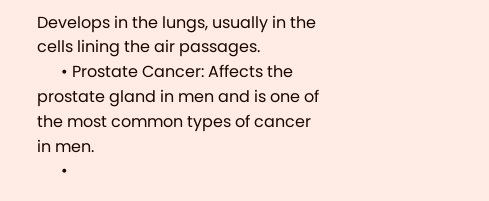Develops in the lungs, usually in the cells lining the air passages.
      • Prostate Cancer: Affects the prostate gland in men and is one of the most common types of cancer in men.
      •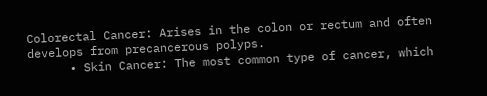Colorectal Cancer: Arises in the colon or rectum and often develops from precancerous polyps.
      • Skin Cancer: The most common type of cancer, which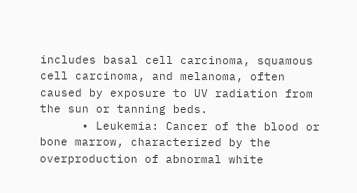includes basal cell carcinoma, squamous cell carcinoma, and melanoma, often caused by exposure to UV radiation from the sun or tanning beds.
      • Leukemia: Cancer of the blood or bone marrow, characterized by the overproduction of abnormal white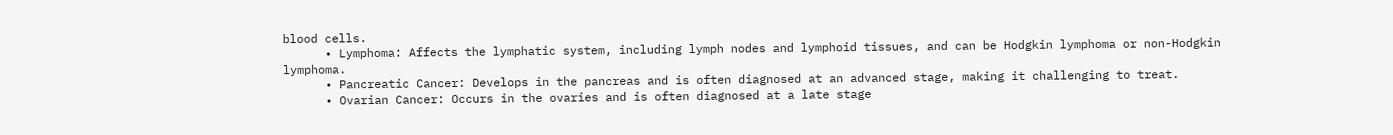blood cells.
      • Lymphoma: Affects the lymphatic system, including lymph nodes and lymphoid tissues, and can be Hodgkin lymphoma or non-Hodgkin lymphoma.
      • Pancreatic Cancer: Develops in the pancreas and is often diagnosed at an advanced stage, making it challenging to treat.
      • Ovarian Cancer: Occurs in the ovaries and is often diagnosed at a late stage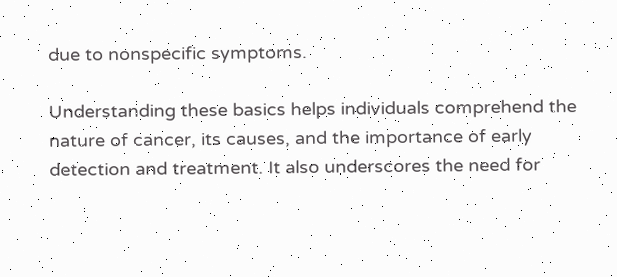due to nonspecific symptoms.

Understanding these basics helps individuals comprehend the nature of cancer, its causes, and the importance of early detection and treatment. It also underscores the need for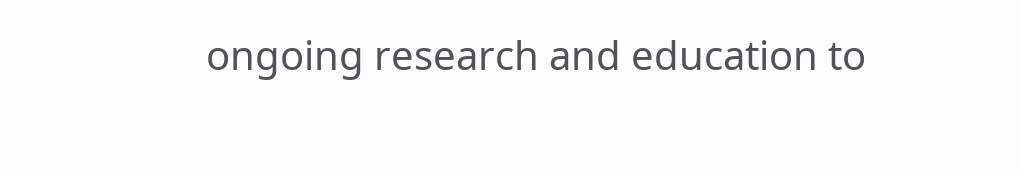ongoing research and education to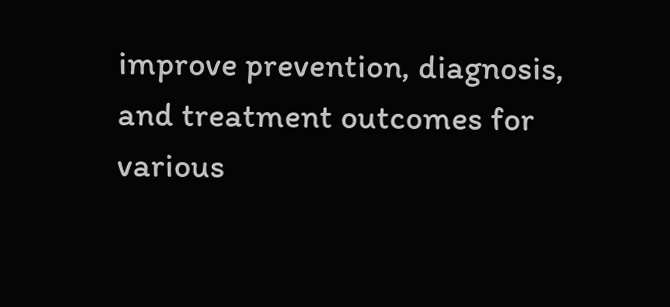improve prevention, diagnosis, and treatment outcomes for various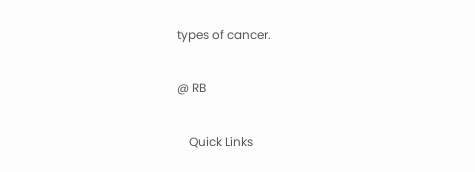types of cancer.

@ RB

    Quick Links